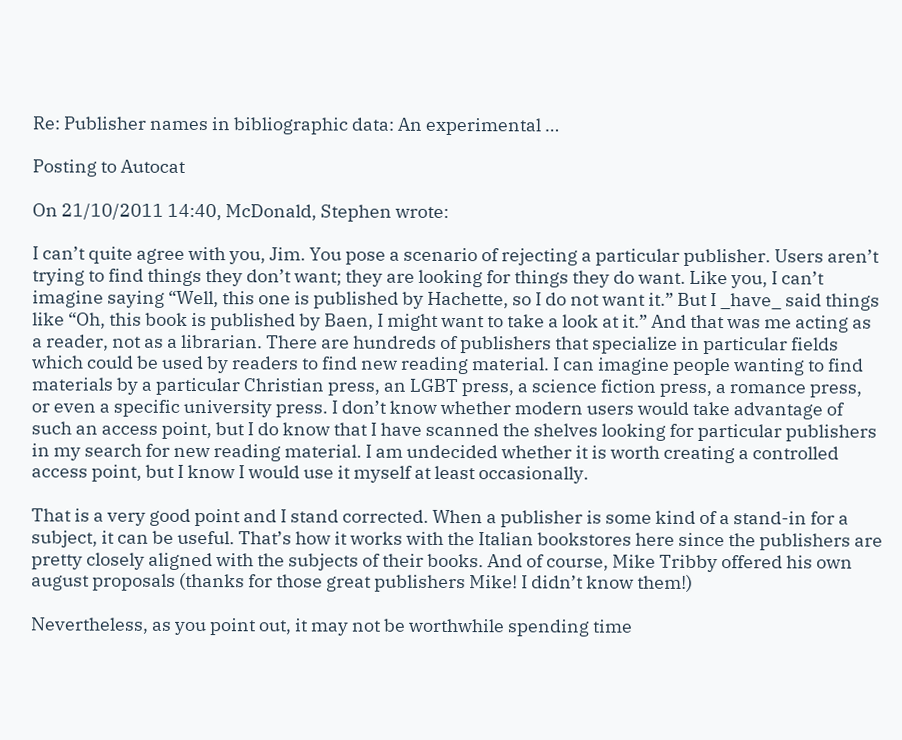Re: Publisher names in bibliographic data: An experimental …

Posting to Autocat

On 21/10/2011 14:40, McDonald, Stephen wrote:

I can’t quite agree with you, Jim. You pose a scenario of rejecting a particular publisher. Users aren’t trying to find things they don’t want; they are looking for things they do want. Like you, I can’t imagine saying “Well, this one is published by Hachette, so I do not want it.” But I _have_ said things like “Oh, this book is published by Baen, I might want to take a look at it.” And that was me acting as a reader, not as a librarian. There are hundreds of publishers that specialize in particular fields which could be used by readers to find new reading material. I can imagine people wanting to find materials by a particular Christian press, an LGBT press, a science fiction press, a romance press, or even a specific university press. I don’t know whether modern users would take advantage of such an access point, but I do know that I have scanned the shelves looking for particular publishers in my search for new reading material. I am undecided whether it is worth creating a controlled access point, but I know I would use it myself at least occasionally.

That is a very good point and I stand corrected. When a publisher is some kind of a stand-in for a subject, it can be useful. That’s how it works with the Italian bookstores here since the publishers are pretty closely aligned with the subjects of their books. And of course, Mike Tribby offered his own august proposals (thanks for those great publishers Mike! I didn’t know them!)

Nevertheless, as you point out, it may not be worthwhile spending time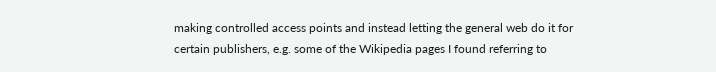making controlled access points and instead letting the general web do it for certain publishers, e.g. some of the Wikipedia pages I found referring to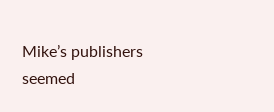Mike’s publishers seemed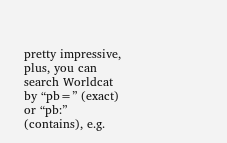pretty impressive, plus, you can search Worldcat by “pb=” (exact) or “pb:” (contains), e.g.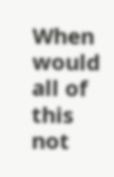When would all of this not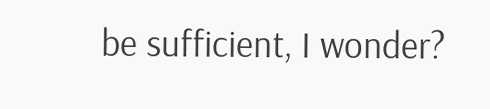be sufficient, I wonder?